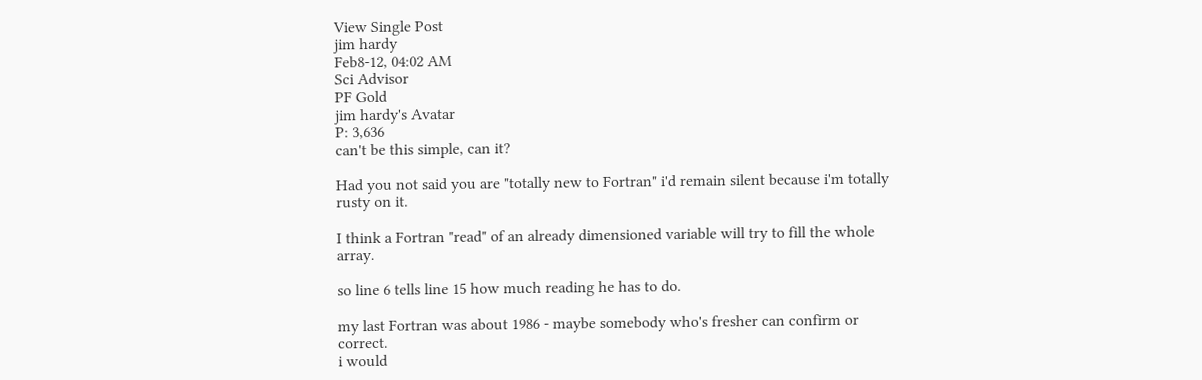View Single Post
jim hardy
Feb8-12, 04:02 AM
Sci Advisor
PF Gold
jim hardy's Avatar
P: 3,636
can't be this simple, can it?

Had you not said you are "totally new to Fortran" i'd remain silent because i'm totally rusty on it.

I think a Fortran "read" of an already dimensioned variable will try to fill the whole array.

so line 6 tells line 15 how much reading he has to do.

my last Fortran was about 1986 - maybe somebody who's fresher can confirm or correct.
i would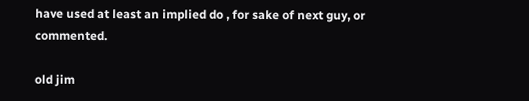have used at least an implied do , for sake of next guy, or commented.

old jim